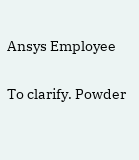Ansys Employee

To clarify. Powder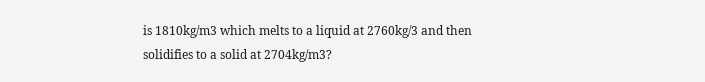is 1810kg/m3 which melts to a liquid at 2760kg/3 and then solidifies to a solid at 2704kg/m3?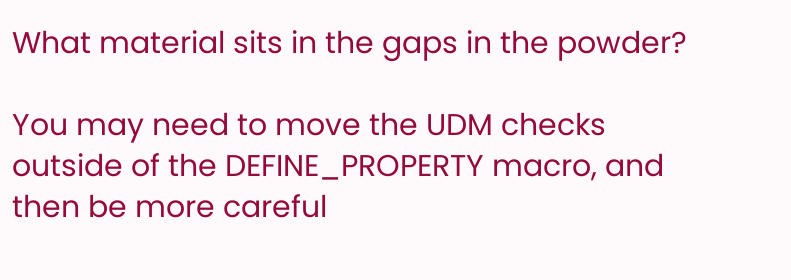What material sits in the gaps in the powder?

You may need to move the UDM checks outside of the DEFINE_PROPERTY macro, and then be more careful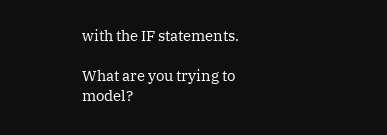with the IF statements.

What are you trying to model?